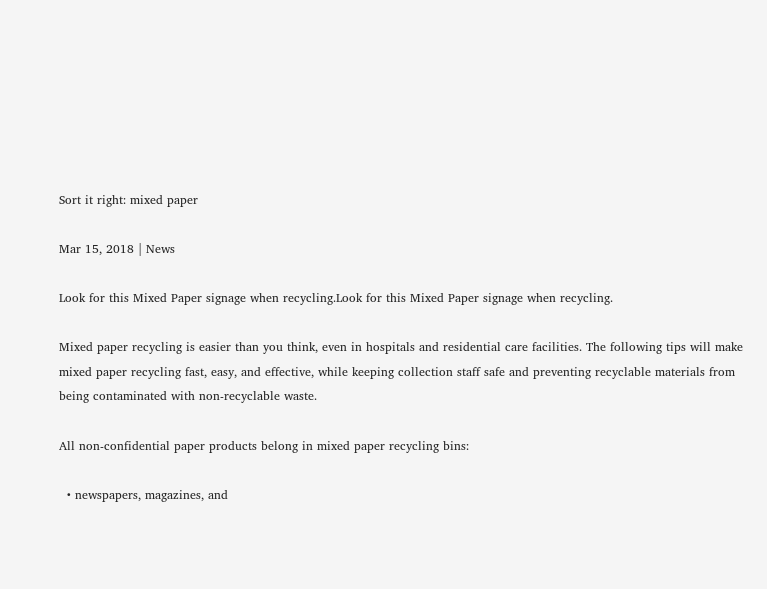Sort it right: mixed paper

Mar 15, 2018 | News

Look for this Mixed Paper signage when recycling.Look for this Mixed Paper signage when recycling.

Mixed paper recycling is easier than you think, even in hospitals and residential care facilities. The following tips will make mixed paper recycling fast, easy, and effective, while keeping collection staff safe and preventing recyclable materials from being contaminated with non-recyclable waste.

All non-confidential paper products belong in mixed paper recycling bins:

  • newspapers, magazines, and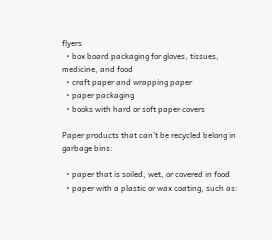flyers
  • box board packaging for gloves, tissues, medicine, and food
  • craft paper and wrapping paper
  • paper packaging
  • books with hard or soft paper covers

Paper products that can’t be recycled belong in garbage bins:

  • paper that is soiled, wet, or covered in food
  • paper with a plastic or wax coating, such as: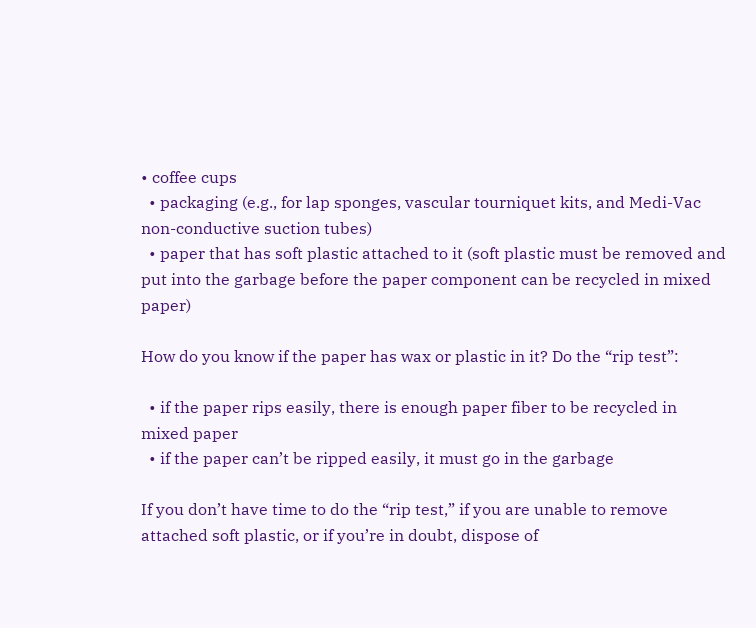• coffee cups
  • packaging (e.g., for lap sponges, vascular tourniquet kits, and Medi-Vac non-conductive suction tubes)
  • paper that has soft plastic attached to it (soft plastic must be removed and put into the garbage before the paper component can be recycled in mixed paper)

How do you know if the paper has wax or plastic in it? Do the “rip test”:

  • if the paper rips easily, there is enough paper fiber to be recycled in mixed paper
  • if the paper can’t be ripped easily, it must go in the garbage

If you don’t have time to do the “rip test,” if you are unable to remove attached soft plastic, or if you’re in doubt, dispose of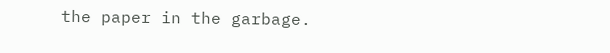the paper in the garbage.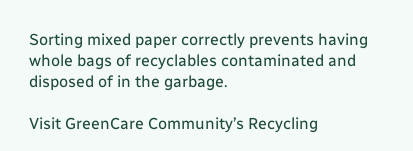Sorting mixed paper correctly prevents having whole bags of recyclables contaminated and disposed of in the garbage.

Visit GreenCare Community’s Recycling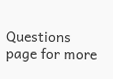Questions page for more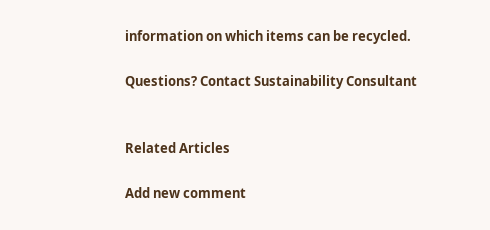information on which items can be recycled.

Questions? Contact Sustainability Consultant


Related Articles

Add new comment